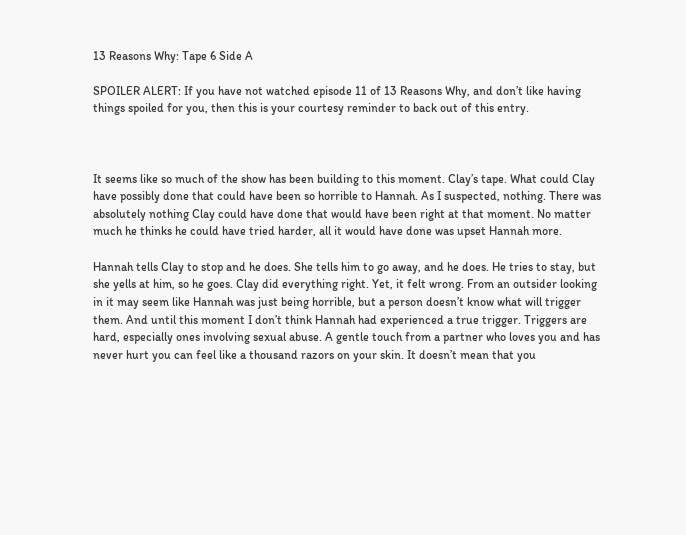13 Reasons Why: Tape 6 Side A

SPOILER ALERT: If you have not watched episode 11 of 13 Reasons Why, and don’t like having things spoiled for you, then this is your courtesy reminder to back out of this entry.



It seems like so much of the show has been building to this moment. Clay’s tape. What could Clay have possibly done that could have been so horrible to Hannah. As I suspected, nothing. There was absolutely nothing Clay could have done that would have been right at that moment. No matter much he thinks he could have tried harder, all it would have done was upset Hannah more.

Hannah tells Clay to stop and he does. She tells him to go away, and he does. He tries to stay, but she yells at him, so he goes. Clay did everything right. Yet, it felt wrong. From an outsider looking in it may seem like Hannah was just being horrible, but a person doesn’t know what will trigger them. And until this moment I don’t think Hannah had experienced a true trigger. Triggers are hard, especially ones involving sexual abuse. A gentle touch from a partner who loves you and has never hurt you can feel like a thousand razors on your skin. It doesn’t mean that you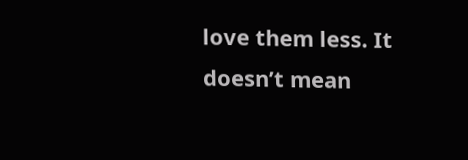love them less. It doesn’t mean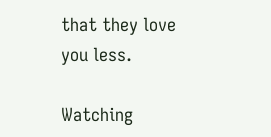that they love you less.

Watching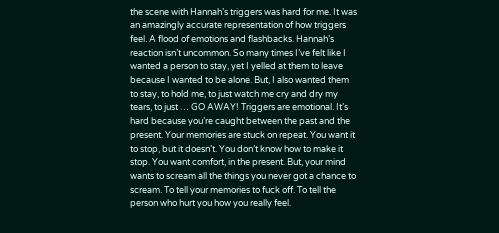the scene with Hannah’s triggers was hard for me. It was an amazingly accurate representation of how triggers feel. A flood of emotions and flashbacks. Hannah’s reaction isn’t uncommon. So many times I’ve felt like I wanted a person to stay, yet I yelled at them to leave because I wanted to be alone. But, I also wanted them to stay, to hold me, to just watch me cry and dry my tears, to just … GO AWAY! Triggers are emotional. It’s hard because you’re caught between the past and the present. Your memories are stuck on repeat. You want it to stop, but it doesn’t. You don’t know how to make it stop. You want comfort, in the present. But, your mind wants to scream all the things you never got a chance to scream. To tell your memories to fuck off. To tell the person who hurt you how you really feel.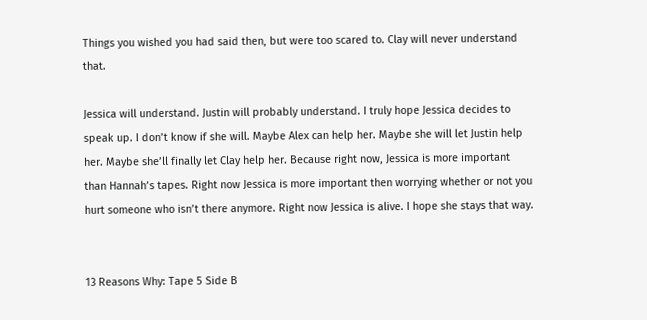Things you wished you had said then, but were too scared to. Clay will never understand that.

Jessica will understand. Justin will probably understand. I truly hope Jessica decides to speak up. I don’t know if she will. Maybe Alex can help her. Maybe she will let Justin help her. Maybe she’ll finally let Clay help her. Because right now, Jessica is more important than Hannah’s tapes. Right now Jessica is more important then worrying whether or not you hurt someone who isn’t there anymore. Right now Jessica is alive. I hope she stays that way.


13 Reasons Why: Tape 5 Side B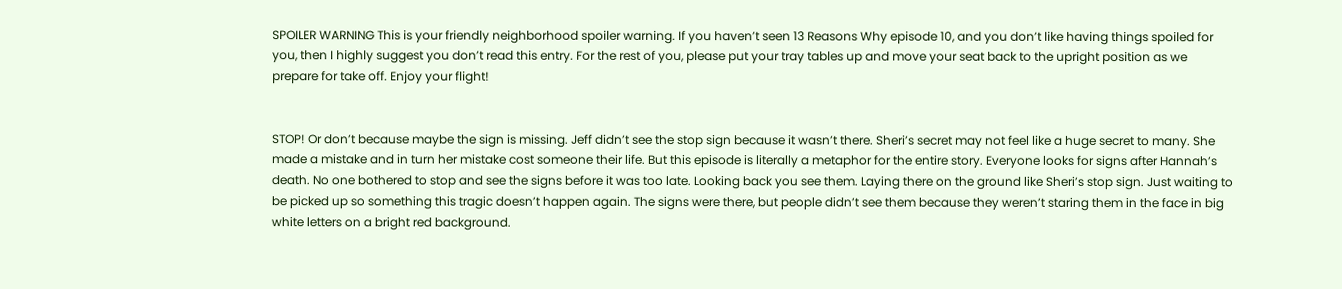SPOILER WARNING This is your friendly neighborhood spoiler warning. If you haven’t seen 13 Reasons Why episode 10, and you don’t like having things spoiled for you, then I highly suggest you don’t read this entry. For the rest of you, please put your tray tables up and move your seat back to the upright position as we prepare for take off. Enjoy your flight!


STOP! Or don’t because maybe the sign is missing. Jeff didn’t see the stop sign because it wasn’t there. Sheri’s secret may not feel like a huge secret to many. She made a mistake and in turn her mistake cost someone their life. But this episode is literally a metaphor for the entire story. Everyone looks for signs after Hannah’s death. No one bothered to stop and see the signs before it was too late. Looking back you see them. Laying there on the ground like Sheri’s stop sign. Just waiting to be picked up so something this tragic doesn’t happen again. The signs were there, but people didn’t see them because they weren’t staring them in the face in big white letters on a bright red background.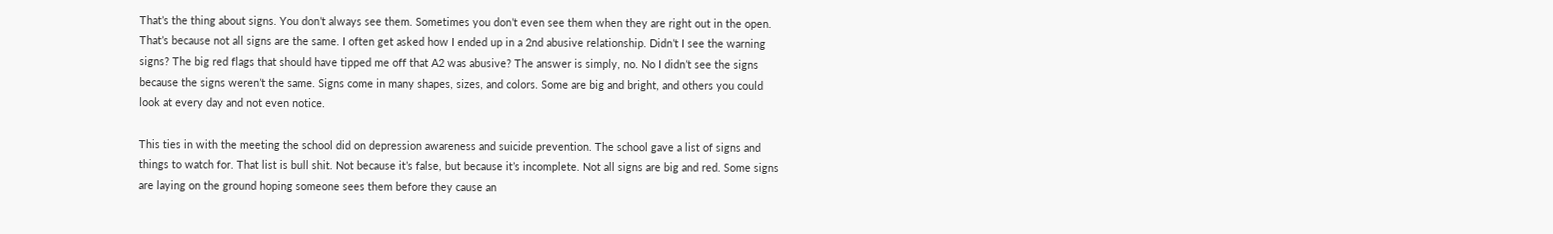That’s the thing about signs. You don’t always see them. Sometimes you don’t even see them when they are right out in the open. That’s because not all signs are the same. I often get asked how I ended up in a 2nd abusive relationship. Didn’t I see the warning signs? The big red flags that should have tipped me off that A2 was abusive? The answer is simply, no. No I didn’t see the signs because the signs weren’t the same. Signs come in many shapes, sizes, and colors. Some are big and bright, and others you could look at every day and not even notice.

This ties in with the meeting the school did on depression awareness and suicide prevention. The school gave a list of signs and things to watch for. That list is bull shit. Not because it’s false, but because it’s incomplete. Not all signs are big and red. Some signs are laying on the ground hoping someone sees them before they cause an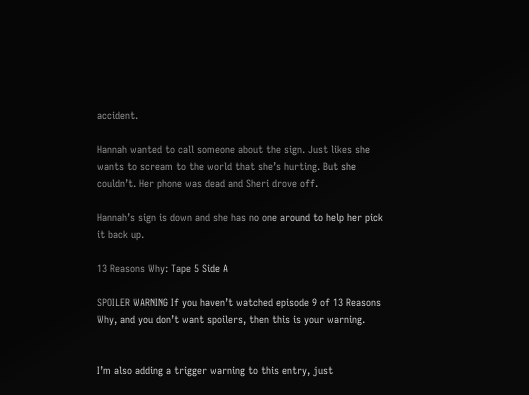accident.

Hannah wanted to call someone about the sign. Just likes she wants to scream to the world that she’s hurting. But she couldn’t. Her phone was dead and Sheri drove off.

Hannah’s sign is down and she has no one around to help her pick it back up.

13 Reasons Why: Tape 5 Side A

SPOILER WARNING If you haven’t watched episode 9 of 13 Reasons Why, and you don’t want spoilers, then this is your warning.


I’m also adding a trigger warning to this entry, just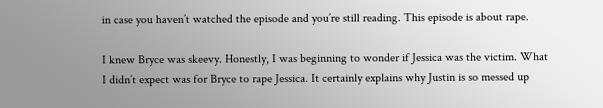in case you haven’t watched the episode and you’re still reading. This episode is about rape.

I knew Bryce was skeevy. Honestly, I was beginning to wonder if Jessica was the victim. What I didn’t expect was for Bryce to rape Jessica. It certainly explains why Justin is so messed up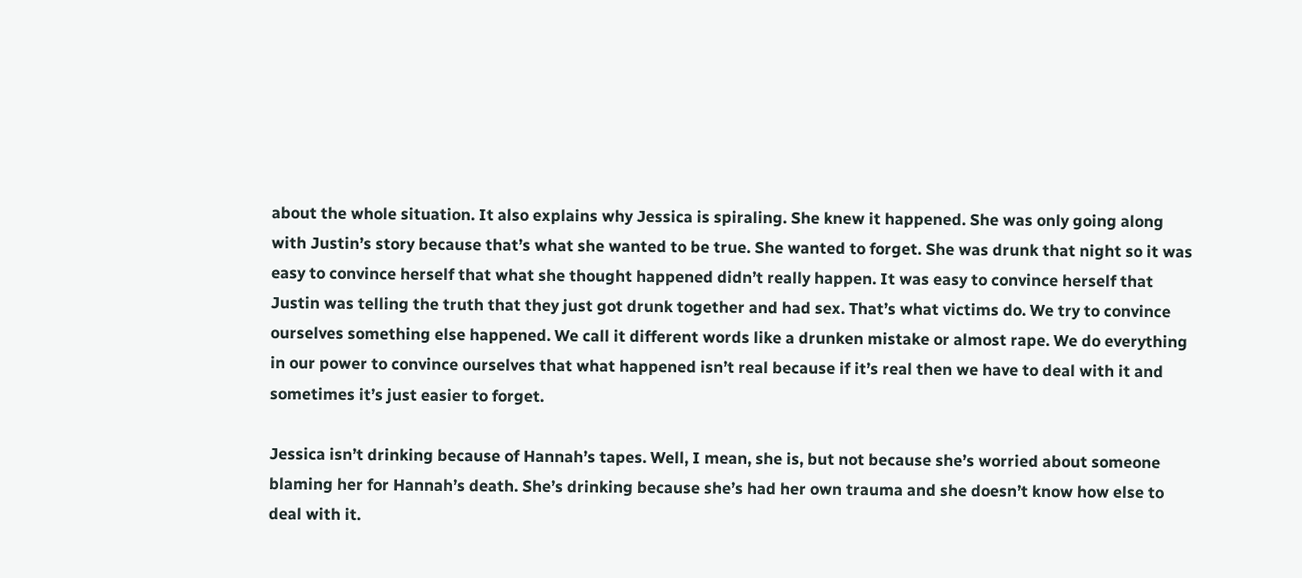about the whole situation. It also explains why Jessica is spiraling. She knew it happened. She was only going along with Justin’s story because that’s what she wanted to be true. She wanted to forget. She was drunk that night so it was easy to convince herself that what she thought happened didn’t really happen. It was easy to convince herself that Justin was telling the truth that they just got drunk together and had sex. That’s what victims do. We try to convince ourselves something else happened. We call it different words like a drunken mistake or almost rape. We do everything in our power to convince ourselves that what happened isn’t real because if it’s real then we have to deal with it and sometimes it’s just easier to forget.

Jessica isn’t drinking because of Hannah’s tapes. Well, I mean, she is, but not because she’s worried about someone blaming her for Hannah’s death. She’s drinking because she’s had her own trauma and she doesn’t know how else to deal with it.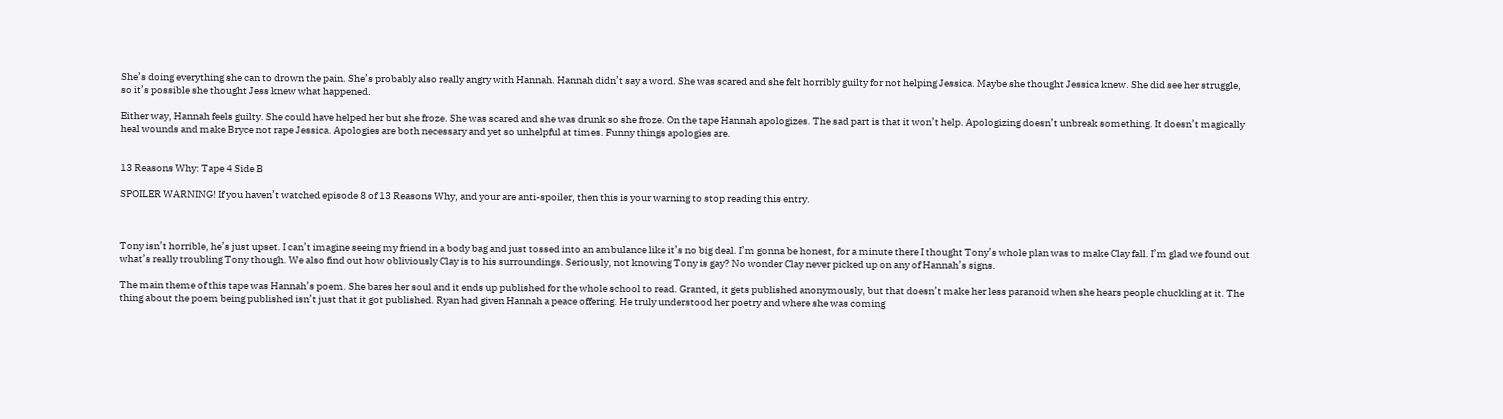She’s doing everything she can to drown the pain. She’s probably also really angry with Hannah. Hannah didn’t say a word. She was scared and she felt horribly guilty for not helping Jessica. Maybe she thought Jessica knew. She did see her struggle, so it’s possible she thought Jess knew what happened.

Either way, Hannah feels guilty. She could have helped her but she froze. She was scared and she was drunk so she froze. On the tape Hannah apologizes. The sad part is that it won’t help. Apologizing doesn’t unbreak something. It doesn’t magically heal wounds and make Bryce not rape Jessica. Apologies are both necessary and yet so unhelpful at times. Funny things apologies are.


13 Reasons Why: Tape 4 Side B

SPOILER WARNING! If you haven’t watched episode 8 of 13 Reasons Why, and your are anti-spoiler, then this is your warning to stop reading this entry.



Tony isn’t horrible, he’s just upset. I can’t imagine seeing my friend in a body bag and just tossed into an ambulance like it’s no big deal. I’m gonna be honest, for a minute there I thought Tony’s whole plan was to make Clay fall. I’m glad we found out what’s really troubling Tony though. We also find out how obliviously Clay is to his surroundings. Seriously, not knowing Tony is gay? No wonder Clay never picked up on any of Hannah’s signs.

The main theme of this tape was Hannah’s poem. She bares her soul and it ends up published for the whole school to read. Granted, it gets published anonymously, but that doesn’t make her less paranoid when she hears people chuckling at it. The thing about the poem being published isn’t just that it got published. Ryan had given Hannah a peace offering. He truly understood her poetry and where she was coming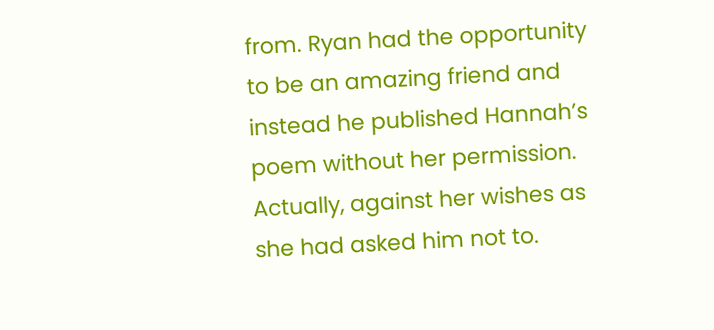from. Ryan had the opportunity to be an amazing friend and instead he published Hannah’s poem without her permission. Actually, against her wishes as she had asked him not to.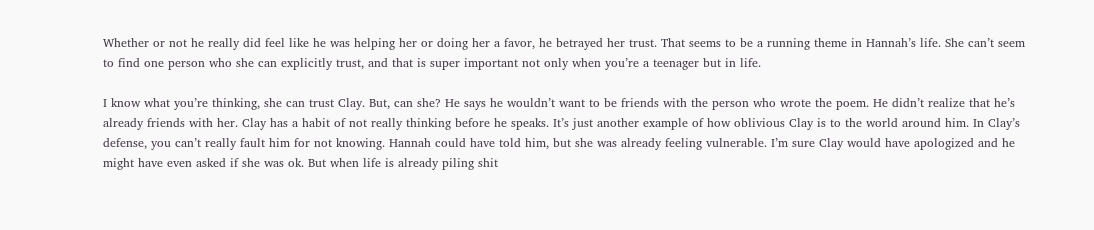Whether or not he really did feel like he was helping her or doing her a favor, he betrayed her trust. That seems to be a running theme in Hannah’s life. She can’t seem to find one person who she can explicitly trust, and that is super important not only when you’re a teenager but in life.

I know what you’re thinking, she can trust Clay. But, can she? He says he wouldn’t want to be friends with the person who wrote the poem. He didn’t realize that he’s already friends with her. Clay has a habit of not really thinking before he speaks. It’s just another example of how oblivious Clay is to the world around him. In Clay’s defense, you can’t really fault him for not knowing. Hannah could have told him, but she was already feeling vulnerable. I’m sure Clay would have apologized and he might have even asked if she was ok. But when life is already piling shit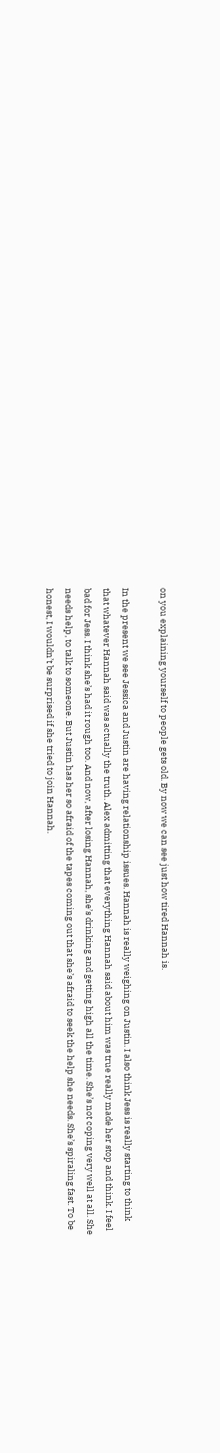on you explaining yourself to people gets old. By now we can see just how tired Hannah is.

In the present we see Jessica and Justin are having relationship issues. Hannah is really weighing on Justin. I also think Jess is really starting to think that whatever Hannah said was actually the truth. Alex admitting that everything Hannah said about him was true really made her stop and think. I feel bad for Jess. I think she’s had it rough too. And now, after losing Hannah, she’s drinking and getting high all the time. She’s not coping very well at all. She needs help, to talk to someone. But Justin has her so afraid of the tapes coming out that she’s afraid to seek the help she needs. She’s spiraling fast. To be honest, I wouldn’t be surprised if she tried to join Hannah.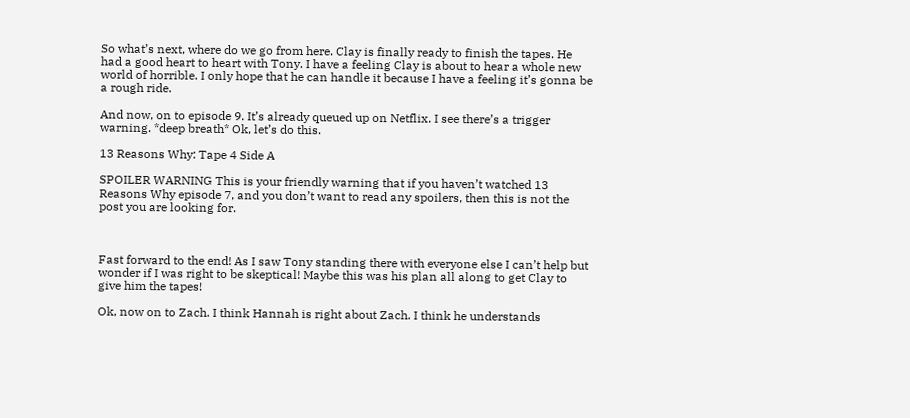So what’s next, where do we go from here. Clay is finally ready to finish the tapes. He had a good heart to heart with Tony. I have a feeling Clay is about to hear a whole new world of horrible. I only hope that he can handle it because I have a feeling it’s gonna be a rough ride.

And now, on to episode 9. It’s already queued up on Netflix. I see there’s a trigger warning. *deep breath* Ok, let’s do this.

13 Reasons Why: Tape 4 Side A

SPOILER WARNING This is your friendly warning that if you haven’t watched 13 Reasons Why episode 7, and you don’t want to read any spoilers, then this is not the post you are looking for.



Fast forward to the end! As I saw Tony standing there with everyone else I can’t help but wonder if I was right to be skeptical! Maybe this was his plan all along to get Clay to give him the tapes!

Ok, now on to Zach. I think Hannah is right about Zach. I think he understands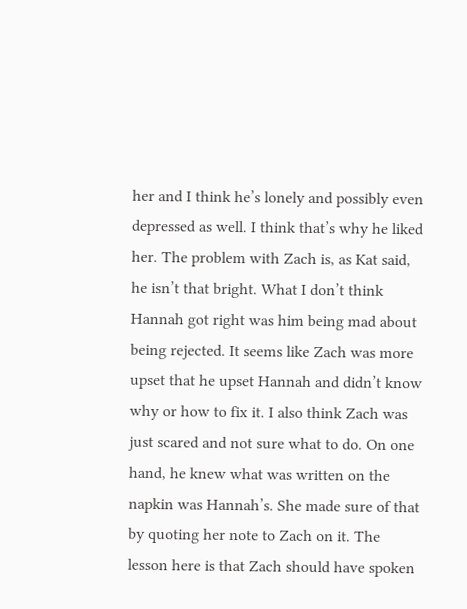her and I think he’s lonely and possibly even depressed as well. I think that’s why he liked her. The problem with Zach is, as Kat said, he isn’t that bright. What I don’t think Hannah got right was him being mad about being rejected. It seems like Zach was more upset that he upset Hannah and didn’t know why or how to fix it. I also think Zach was just scared and not sure what to do. On one hand, he knew what was written on the napkin was Hannah’s. She made sure of that by quoting her note to Zach on it. The lesson here is that Zach should have spoken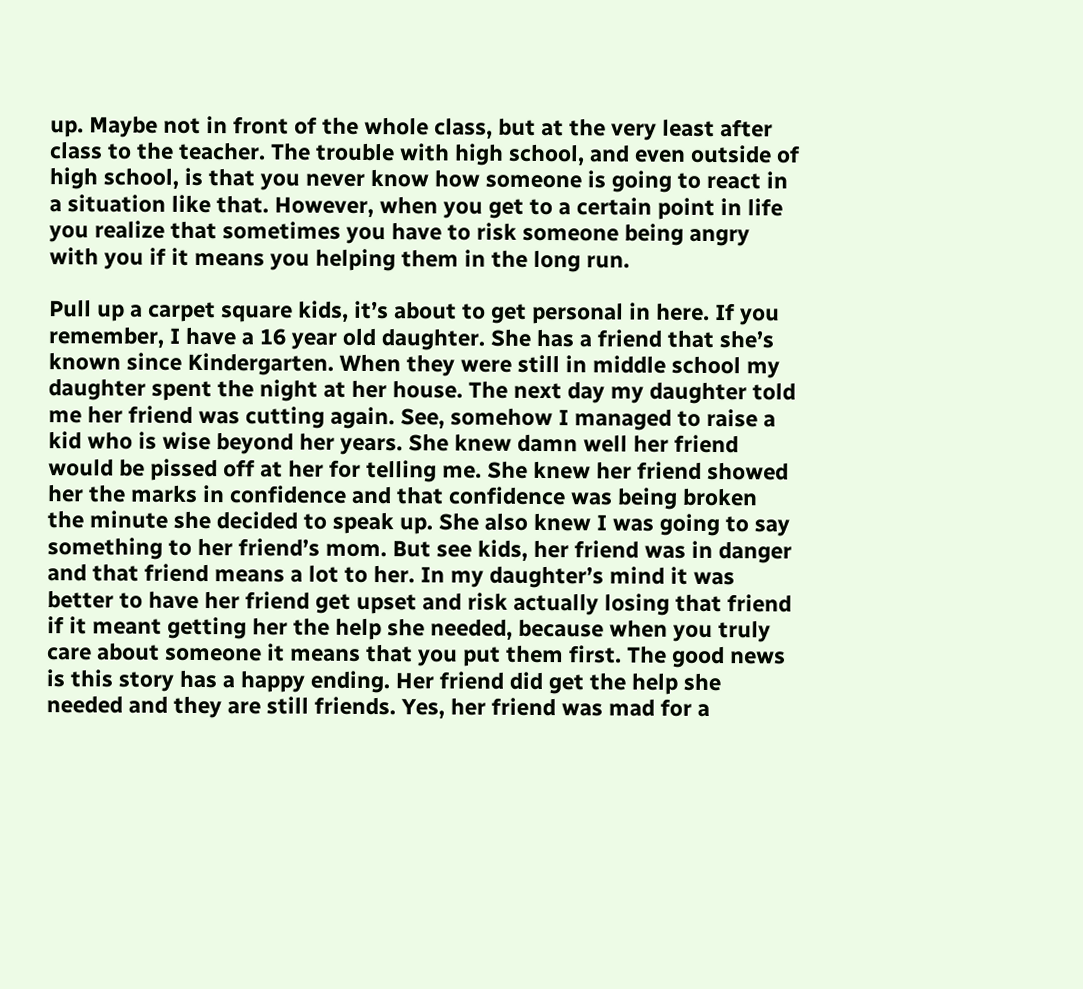up. Maybe not in front of the whole class, but at the very least after class to the teacher. The trouble with high school, and even outside of high school, is that you never know how someone is going to react in a situation like that. However, when you get to a certain point in life you realize that sometimes you have to risk someone being angry with you if it means you helping them in the long run.

Pull up a carpet square kids, it’s about to get personal in here. If you remember, I have a 16 year old daughter. She has a friend that she’s known since Kindergarten. When they were still in middle school my daughter spent the night at her house. The next day my daughter told me her friend was cutting again. See, somehow I managed to raise a kid who is wise beyond her years. She knew damn well her friend would be pissed off at her for telling me. She knew her friend showed her the marks in confidence and that confidence was being broken the minute she decided to speak up. She also knew I was going to say something to her friend’s mom. But see kids, her friend was in danger and that friend means a lot to her. In my daughter’s mind it was better to have her friend get upset and risk actually losing that friend if it meant getting her the help she needed, because when you truly care about someone it means that you put them first. The good news is this story has a happy ending. Her friend did get the help she needed and they are still friends. Yes, her friend was mad for a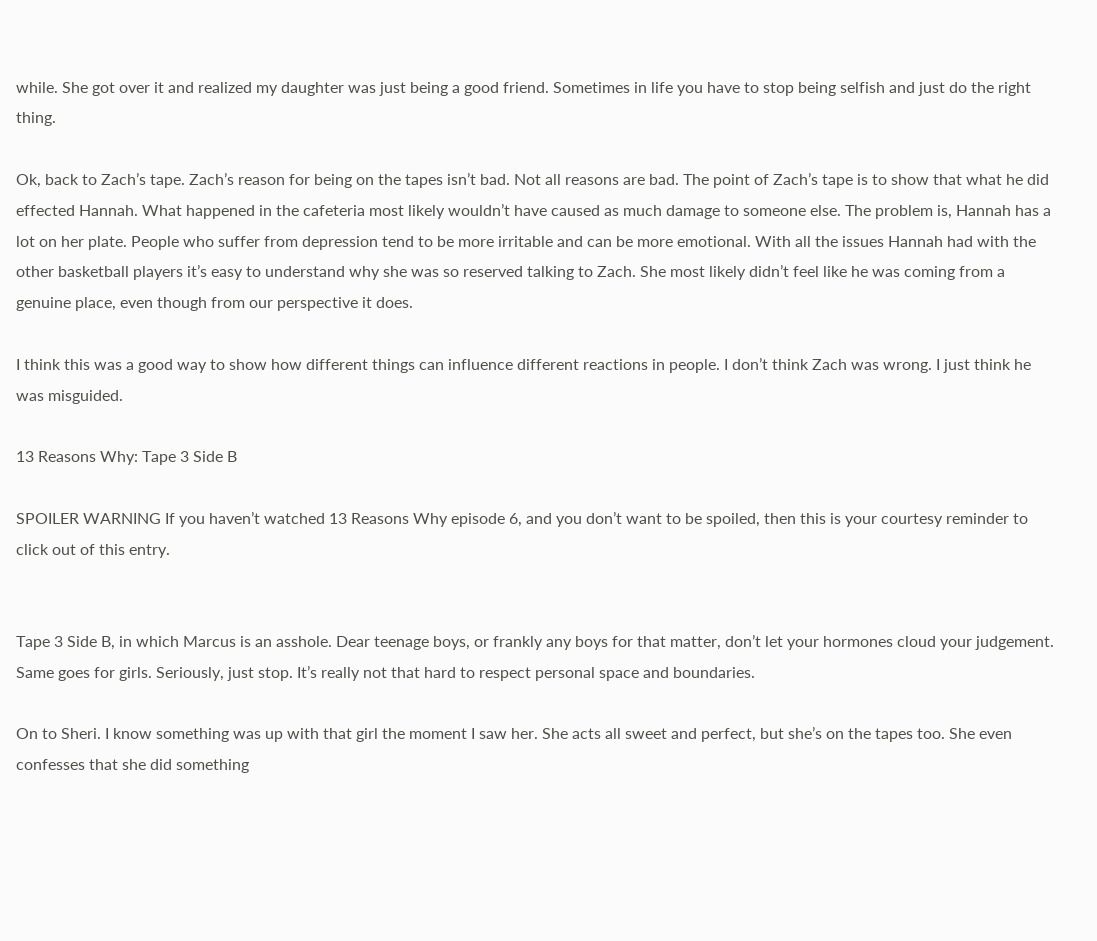while. She got over it and realized my daughter was just being a good friend. Sometimes in life you have to stop being selfish and just do the right thing.

Ok, back to Zach’s tape. Zach’s reason for being on the tapes isn’t bad. Not all reasons are bad. The point of Zach’s tape is to show that what he did effected Hannah. What happened in the cafeteria most likely wouldn’t have caused as much damage to someone else. The problem is, Hannah has a lot on her plate. People who suffer from depression tend to be more irritable and can be more emotional. With all the issues Hannah had with the other basketball players it’s easy to understand why she was so reserved talking to Zach. She most likely didn’t feel like he was coming from a genuine place, even though from our perspective it does.

I think this was a good way to show how different things can influence different reactions in people. I don’t think Zach was wrong. I just think he was misguided.

13 Reasons Why: Tape 3 Side B

SPOILER WARNING If you haven’t watched 13 Reasons Why episode 6, and you don’t want to be spoiled, then this is your courtesy reminder to click out of this entry.


Tape 3 Side B, in which Marcus is an asshole. Dear teenage boys, or frankly any boys for that matter, don’t let your hormones cloud your judgement. Same goes for girls. Seriously, just stop. It’s really not that hard to respect personal space and boundaries.

On to Sheri. I know something was up with that girl the moment I saw her. She acts all sweet and perfect, but she’s on the tapes too. She even confesses that she did something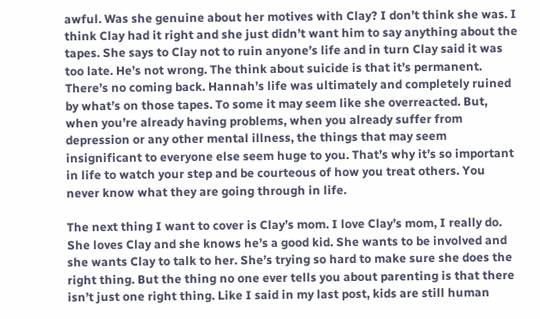awful. Was she genuine about her motives with Clay? I don’t think she was. I think Clay had it right and she just didn’t want him to say anything about the tapes. She says to Clay not to ruin anyone’s life and in turn Clay said it was too late. He’s not wrong. The think about suicide is that it’s permanent. There’s no coming back. Hannah’s life was ultimately and completely ruined by what’s on those tapes. To some it may seem like she overreacted. But, when you’re already having problems, when you already suffer from depression or any other mental illness, the things that may seem insignificant to everyone else seem huge to you. That’s why it’s so important in life to watch your step and be courteous of how you treat others. You never know what they are going through in life.

The next thing I want to cover is Clay’s mom. I love Clay’s mom, I really do. She loves Clay and she knows he’s a good kid. She wants to be involved and she wants Clay to talk to her. She’s trying so hard to make sure she does the right thing. But the thing no one ever tells you about parenting is that there isn’t just one right thing. Like I said in my last post, kids are still human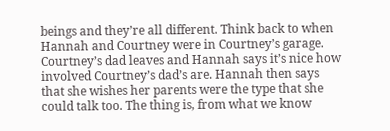beings and they’re all different. Think back to when Hannah and Courtney were in Courtney’s garage. Courtney’s dad leaves and Hannah says it’s nice how involved Courtney’s dad’s are. Hannah then says that she wishes her parents were the type that she could talk too. The thing is, from what we know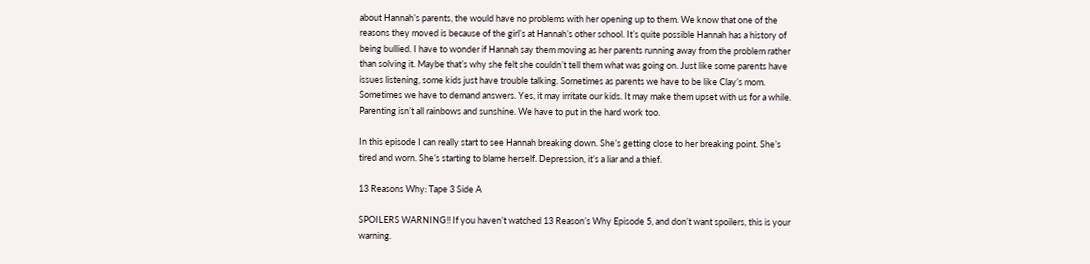about Hannah’s parents, the would have no problems with her opening up to them. We know that one of the reasons they moved is because of the girl’s at Hannah’s other school. It’s quite possible Hannah has a history of being bullied. I have to wonder if Hannah say them moving as her parents running away from the problem rather than solving it. Maybe that’s why she felt she couldn’t tell them what was going on. Just like some parents have issues listening, some kids just have trouble talking. Sometimes as parents we have to be like Clay’s mom. Sometimes we have to demand answers. Yes, it may irritate our kids. It may make them upset with us for a while. Parenting isn’t all rainbows and sunshine. We have to put in the hard work too.

In this episode I can really start to see Hannah breaking down. She’s getting close to her breaking point. She’s tired and worn. She’s starting to blame herself. Depression, it’s a liar and a thief.

13 Reasons Why: Tape 3 Side A

SPOILERS WARNING!! If you haven’t watched 13 Reason’s Why Episode 5, and don’t want spoilers, this is your warning.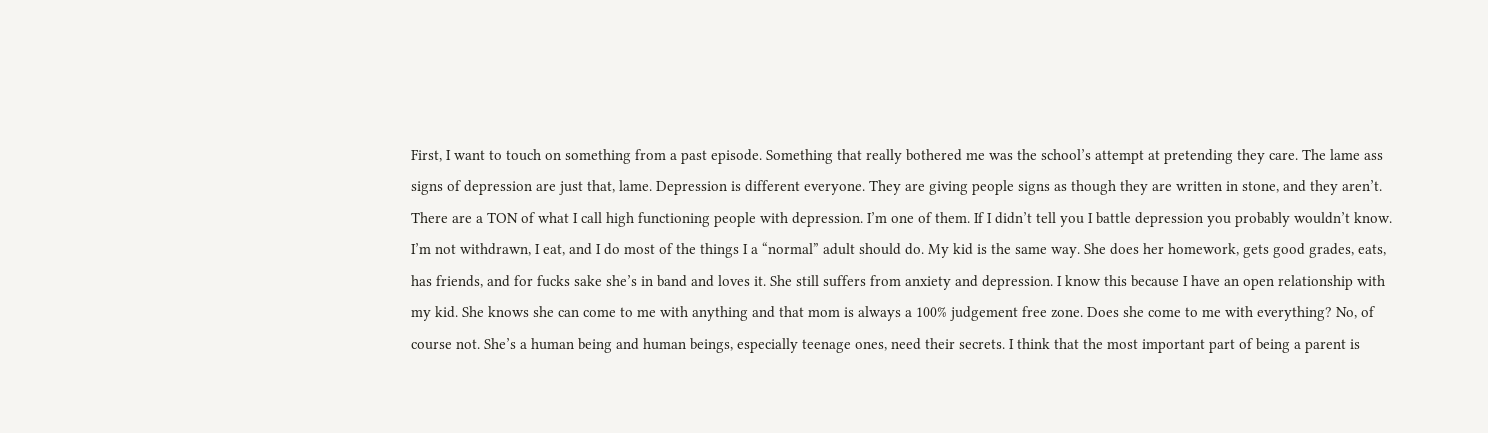First, I want to touch on something from a past episode. Something that really bothered me was the school’s attempt at pretending they care. The lame ass signs of depression are just that, lame. Depression is different everyone. They are giving people signs as though they are written in stone, and they aren’t. There are a TON of what I call high functioning people with depression. I’m one of them. If I didn’t tell you I battle depression you probably wouldn’t know. I’m not withdrawn, I eat, and I do most of the things I a “normal” adult should do. My kid is the same way. She does her homework, gets good grades, eats, has friends, and for fucks sake she’s in band and loves it. She still suffers from anxiety and depression. I know this because I have an open relationship with my kid. She knows she can come to me with anything and that mom is always a 100% judgement free zone. Does she come to me with everything? No, of course not. She’s a human being and human beings, especially teenage ones, need their secrets. I think that the most important part of being a parent is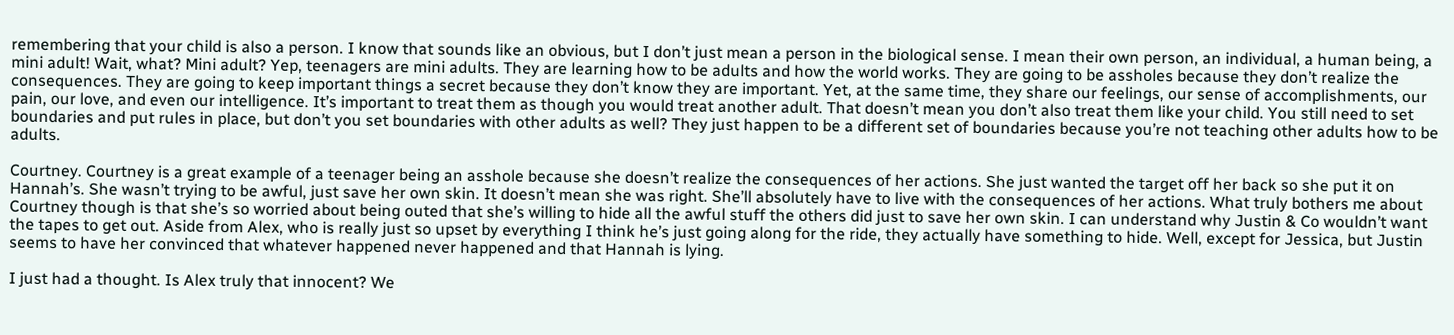remembering that your child is also a person. I know that sounds like an obvious, but I don’t just mean a person in the biological sense. I mean their own person, an individual, a human being, a mini adult! Wait, what? Mini adult? Yep, teenagers are mini adults. They are learning how to be adults and how the world works. They are going to be assholes because they don’t realize the consequences. They are going to keep important things a secret because they don’t know they are important. Yet, at the same time, they share our feelings, our sense of accomplishments, our pain, our love, and even our intelligence. It’s important to treat them as though you would treat another adult. That doesn’t mean you don’t also treat them like your child. You still need to set boundaries and put rules in place, but don’t you set boundaries with other adults as well? They just happen to be a different set of boundaries because you’re not teaching other adults how to be adults.

Courtney. Courtney is a great example of a teenager being an asshole because she doesn’t realize the consequences of her actions. She just wanted the target off her back so she put it on Hannah’s. She wasn’t trying to be awful, just save her own skin. It doesn’t mean she was right. She’ll absolutely have to live with the consequences of her actions. What truly bothers me about Courtney though is that she’s so worried about being outed that she’s willing to hide all the awful stuff the others did just to save her own skin. I can understand why Justin & Co wouldn’t want the tapes to get out. Aside from Alex, who is really just so upset by everything I think he’s just going along for the ride, they actually have something to hide. Well, except for Jessica, but Justin seems to have her convinced that whatever happened never happened and that Hannah is lying.

I just had a thought. Is Alex truly that innocent? We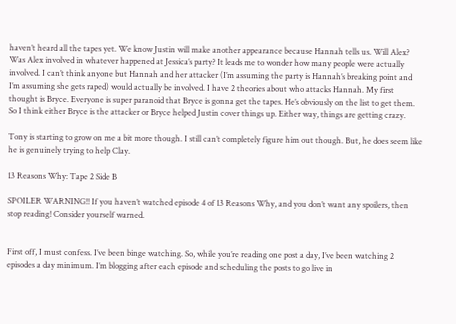haven’t heard all the tapes yet. We know Justin will make another appearance because Hannah tells us. Will Alex? Was Alex involved in whatever happened at Jessica’s party? It leads me to wonder how many people were actually involved. I can’t think anyone but Hannah and her attacker (I’m assuming the party is Hannah’s breaking point and I’m assuming she gets raped) would actually be involved. I have 2 theories about who attacks Hannah. My first thought is Bryce. Everyone is super paranoid that Bryce is gonna get the tapes. He’s obviously on the list to get them. So I think either Bryce is the attacker or Bryce helped Justin cover things up. Either way, things are getting crazy.

Tony is starting to grow on me a bit more though. I still can’t completely figure him out though. But, he does seem like he is genuinely trying to help Clay.

13 Reasons Why: Tape 2 Side B

SPOILER WARNING!! If you haven’t watched episode 4 of 13 Reasons Why, and you don’t want any spoilers, then stop reading! Consider yourself warned.


First off, I must confess. I’ve been binge watching. So, while you’re reading one post a day, I’ve been watching 2 episodes a day minimum. I’m blogging after each episode and scheduling the posts to go live in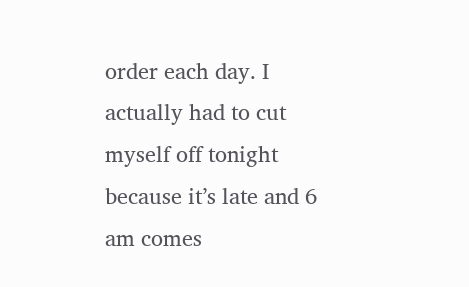order each day. I actually had to cut myself off tonight because it’s late and 6 am comes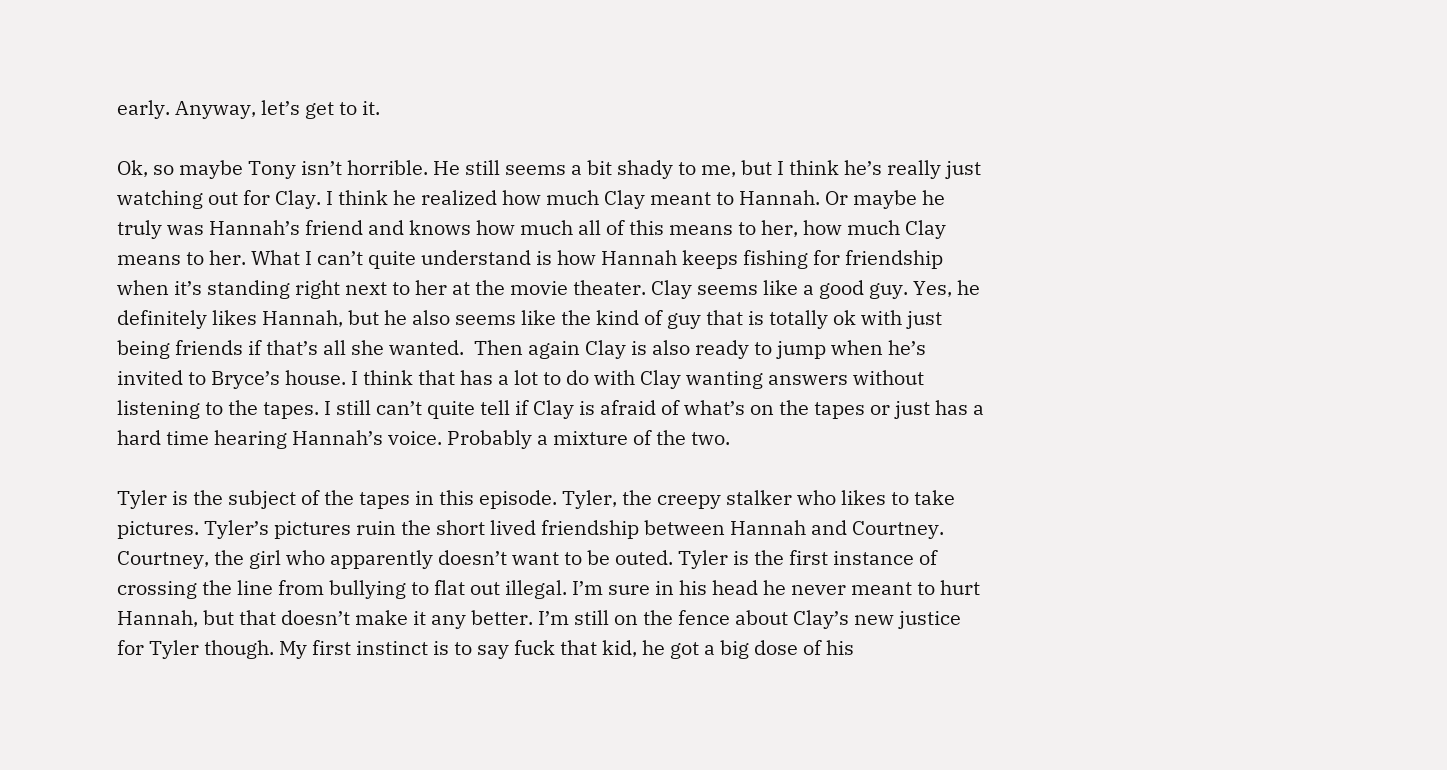early. Anyway, let’s get to it.

Ok, so maybe Tony isn’t horrible. He still seems a bit shady to me, but I think he’s really just watching out for Clay. I think he realized how much Clay meant to Hannah. Or maybe he truly was Hannah’s friend and knows how much all of this means to her, how much Clay means to her. What I can’t quite understand is how Hannah keeps fishing for friendship when it’s standing right next to her at the movie theater. Clay seems like a good guy. Yes, he definitely likes Hannah, but he also seems like the kind of guy that is totally ok with just being friends if that’s all she wanted.  Then again Clay is also ready to jump when he’s invited to Bryce’s house. I think that has a lot to do with Clay wanting answers without listening to the tapes. I still can’t quite tell if Clay is afraid of what’s on the tapes or just has a hard time hearing Hannah’s voice. Probably a mixture of the two.

Tyler is the subject of the tapes in this episode. Tyler, the creepy stalker who likes to take pictures. Tyler’s pictures ruin the short lived friendship between Hannah and Courtney. Courtney, the girl who apparently doesn’t want to be outed. Tyler is the first instance of crossing the line from bullying to flat out illegal. I’m sure in his head he never meant to hurt Hannah, but that doesn’t make it any better. I’m still on the fence about Clay’s new justice for Tyler though. My first instinct is to say fuck that kid, he got a big dose of his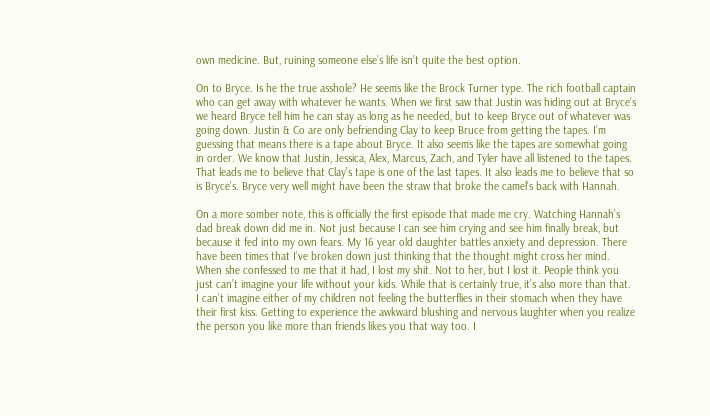own medicine. But, ruining someone else’s life isn’t quite the best option.

On to Bryce. Is he the true asshole? He seems like the Brock Turner type. The rich football captain who can get away with whatever he wants. When we first saw that Justin was hiding out at Bryce’s we heard Bryce tell him he can stay as long as he needed, but to keep Bryce out of whatever was going down. Justin & Co are only befriending Clay to keep Bruce from getting the tapes. I’m guessing that means there is a tape about Bryce. It also seems like the tapes are somewhat going in order. We know that Justin, Jessica, Alex, Marcus, Zach, and Tyler have all listened to the tapes. That leads me to believe that Clay’s tape is one of the last tapes. It also leads me to believe that so is Bryce’s. Bryce very well might have been the straw that broke the camel’s back with Hannah.

On a more somber note, this is officially the first episode that made me cry. Watching Hannah’s dad break down did me in. Not just because I can see him crying and see him finally break, but because it fed into my own fears. My 16 year old daughter battles anxiety and depression. There have been times that I’ve broken down just thinking that the thought might cross her mind. When she confessed to me that it had, I lost my shit. Not to her, but I lost it. People think you just can’t imagine your life without your kids. While that is certainly true, it’s also more than that. I can’t imagine either of my children not feeling the butterflies in their stomach when they have their first kiss. Getting to experience the awkward blushing and nervous laughter when you realize the person you like more than friends likes you that way too. I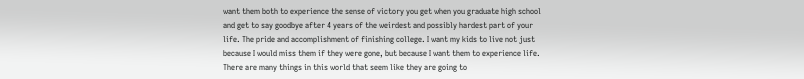want them both to experience the sense of victory you get when you graduate high school and get to say goodbye after 4 years of the weirdest and possibly hardest part of your life. The pride and accomplishment of finishing college. I want my kids to live not just because I would miss them if they were gone, but because I want them to experience life. There are many things in this world that seem like they are going to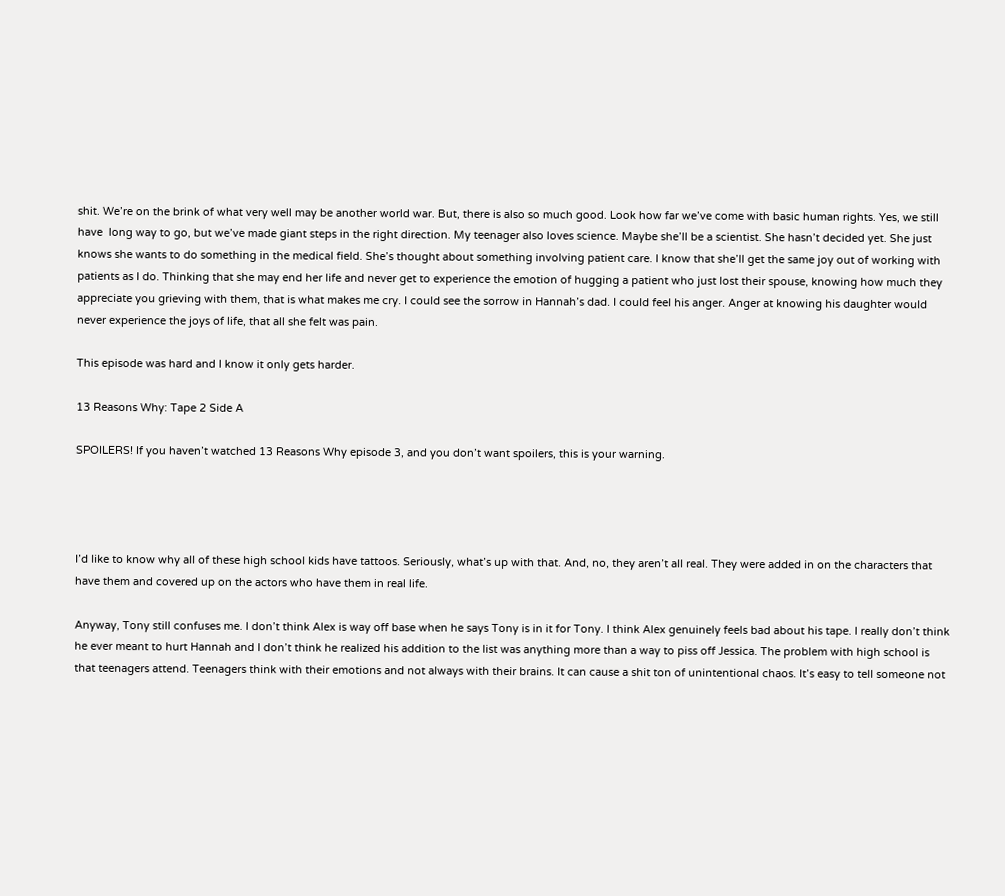shit. We’re on the brink of what very well may be another world war. But, there is also so much good. Look how far we’ve come with basic human rights. Yes, we still have  long way to go, but we’ve made giant steps in the right direction. My teenager also loves science. Maybe she’ll be a scientist. She hasn’t decided yet. She just knows she wants to do something in the medical field. She’s thought about something involving patient care. I know that she’ll get the same joy out of working with patients as I do. Thinking that she may end her life and never get to experience the emotion of hugging a patient who just lost their spouse, knowing how much they appreciate you grieving with them, that is what makes me cry. I could see the sorrow in Hannah’s dad. I could feel his anger. Anger at knowing his daughter would never experience the joys of life, that all she felt was pain.

This episode was hard and I know it only gets harder.

13 Reasons Why: Tape 2 Side A

SPOILERS! If you haven’t watched 13 Reasons Why episode 3, and you don’t want spoilers, this is your warning.




I’d like to know why all of these high school kids have tattoos. Seriously, what’s up with that. And, no, they aren’t all real. They were added in on the characters that have them and covered up on the actors who have them in real life.

Anyway, Tony still confuses me. I don’t think Alex is way off base when he says Tony is in it for Tony. I think Alex genuinely feels bad about his tape. I really don’t think he ever meant to hurt Hannah and I don’t think he realized his addition to the list was anything more than a way to piss off Jessica. The problem with high school is that teenagers attend. Teenagers think with their emotions and not always with their brains. It can cause a shit ton of unintentional chaos. It’s easy to tell someone not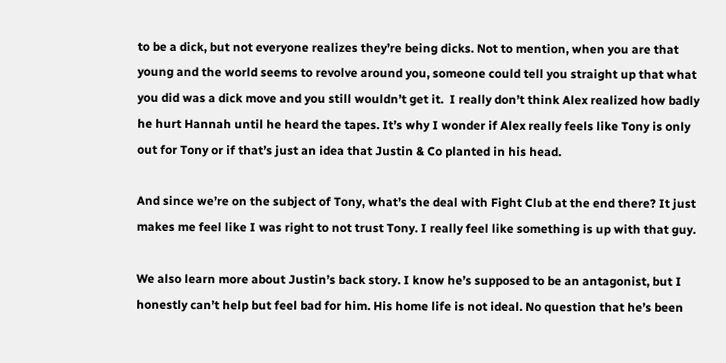to be a dick, but not everyone realizes they’re being dicks. Not to mention, when you are that young and the world seems to revolve around you, someone could tell you straight up that what you did was a dick move and you still wouldn’t get it.  I really don’t think Alex realized how badly he hurt Hannah until he heard the tapes. It’s why I wonder if Alex really feels like Tony is only out for Tony or if that’s just an idea that Justin & Co planted in his head.

And since we’re on the subject of Tony, what’s the deal with Fight Club at the end there? It just makes me feel like I was right to not trust Tony. I really feel like something is up with that guy.

We also learn more about Justin’s back story. I know he’s supposed to be an antagonist, but I honestly can’t help but feel bad for him. His home life is not ideal. No question that he’s been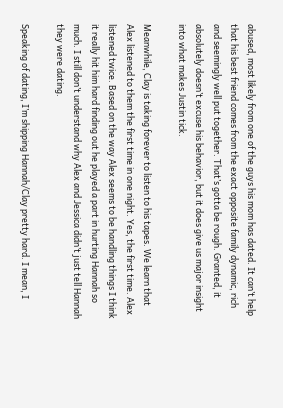abused, most likely from one of the guys his mom has dated. It can’t help that his best friend comes from the exact opposite family dynamic, rich and seemingly well put together. That’s gotta be rough. Granted, it absolutely doesn’t excuse his behavior, but it does give us major insight into what makes Justin tick.

Meanwhile, Clay is taking forever to listen to his tapes. We learn that Alex listened to them the first time in one night. Yes, the first time. Alex listened twice. Based on the way Alex seems to be handling things I think it really hit him hard finding out he played a part in hurting Hannah so much. I still don’t understand why Alex and Jessica didn’t just tell Hannah they were dating.

Speaking of dating, I’m shipping Hannah/Clay pretty hard. I mean, I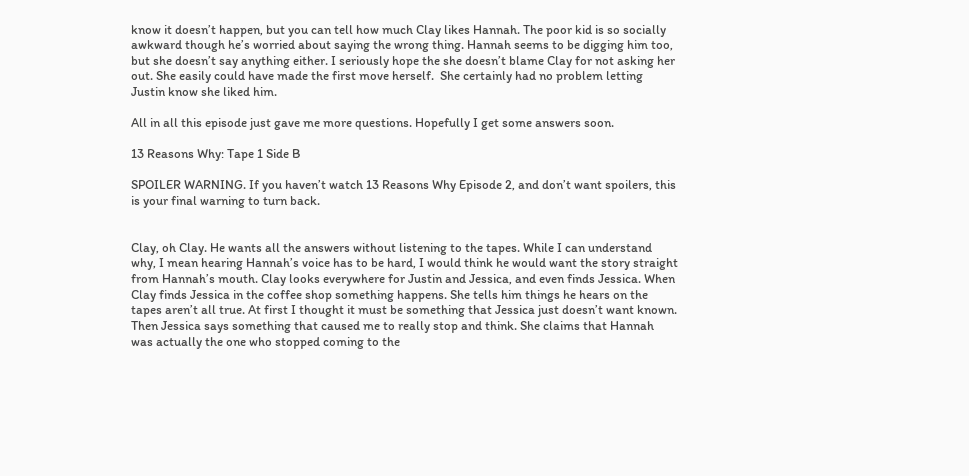know it doesn’t happen, but you can tell how much Clay likes Hannah. The poor kid is so socially awkward though he’s worried about saying the wrong thing. Hannah seems to be digging him too, but she doesn’t say anything either. I seriously hope the she doesn’t blame Clay for not asking her out. She easily could have made the first move herself.  She certainly had no problem letting Justin know she liked him.

All in all this episode just gave me more questions. Hopefully I get some answers soon.

13 Reasons Why: Tape 1 Side B

SPOILER WARNING. If you haven’t watch 13 Reasons Why Episode 2, and don’t want spoilers, this is your final warning to turn back.


Clay, oh Clay. He wants all the answers without listening to the tapes. While I can understand why, I mean hearing Hannah’s voice has to be hard, I would think he would want the story straight from Hannah’s mouth. Clay looks everywhere for Justin and Jessica, and even finds Jessica. When Clay finds Jessica in the coffee shop something happens. She tells him things he hears on the tapes aren’t all true. At first I thought it must be something that Jessica just doesn’t want known. Then Jessica says something that caused me to really stop and think. She claims that Hannah was actually the one who stopped coming to the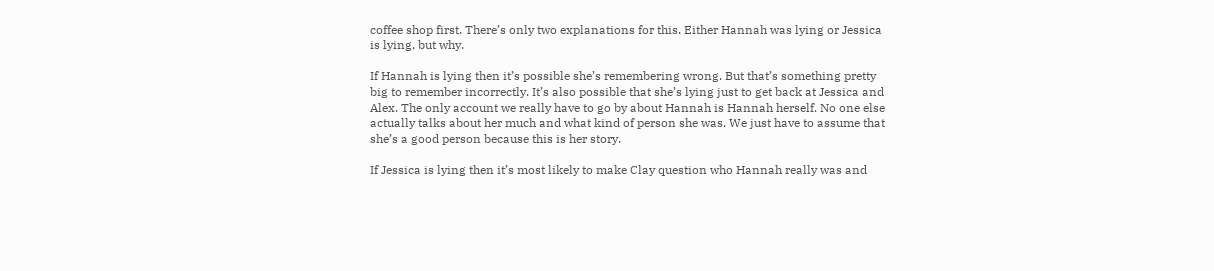coffee shop first. There’s only two explanations for this. Either Hannah was lying or Jessica is lying, but why.

If Hannah is lying then it’s possible she’s remembering wrong. But that’s something pretty big to remember incorrectly. It’s also possible that she’s lying just to get back at Jessica and Alex. The only account we really have to go by about Hannah is Hannah herself. No one else actually talks about her much and what kind of person she was. We just have to assume that she’s a good person because this is her story.

If Jessica is lying then it’s most likely to make Clay question who Hannah really was and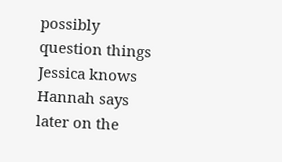possibly question things Jessica knows Hannah says later on the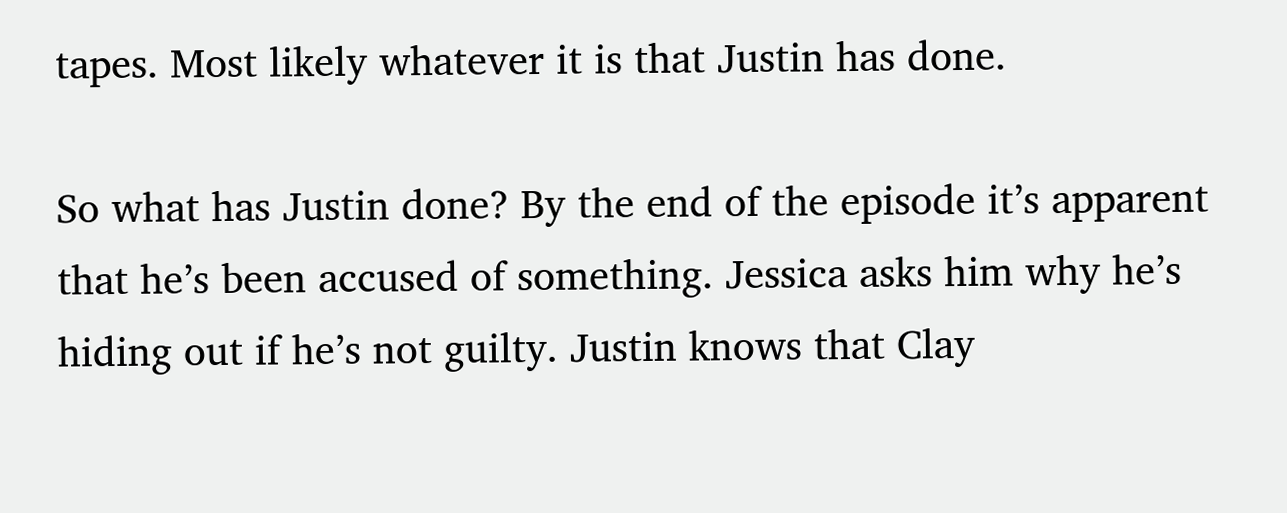tapes. Most likely whatever it is that Justin has done.

So what has Justin done? By the end of the episode it’s apparent that he’s been accused of something. Jessica asks him why he’s hiding out if he’s not guilty. Justin knows that Clay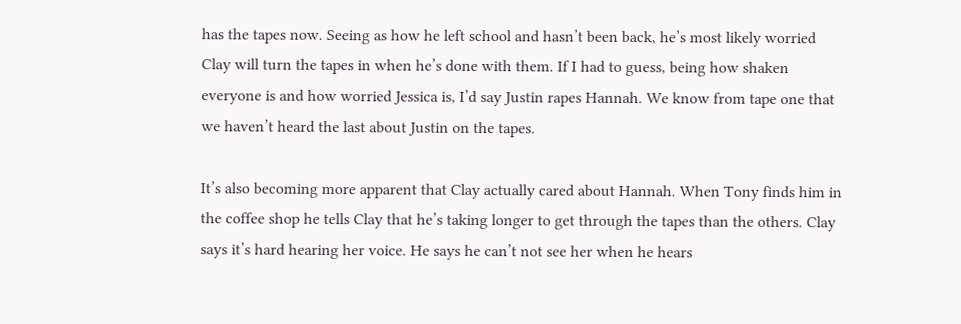has the tapes now. Seeing as how he left school and hasn’t been back, he’s most likely worried Clay will turn the tapes in when he’s done with them. If I had to guess, being how shaken everyone is and how worried Jessica is, I’d say Justin rapes Hannah. We know from tape one that we haven’t heard the last about Justin on the tapes.

It’s also becoming more apparent that Clay actually cared about Hannah. When Tony finds him in the coffee shop he tells Clay that he’s taking longer to get through the tapes than the others. Clay says it’s hard hearing her voice. He says he can’t not see her when he hears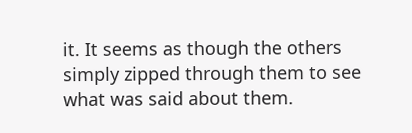it. It seems as though the others simply zipped through them to see what was said about them.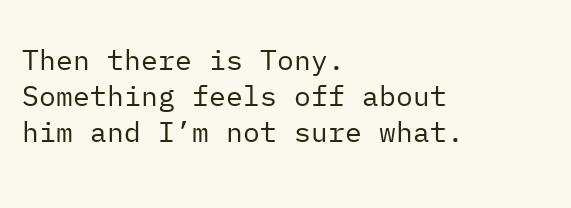Then there is Tony. Something feels off about him and I’m not sure what.